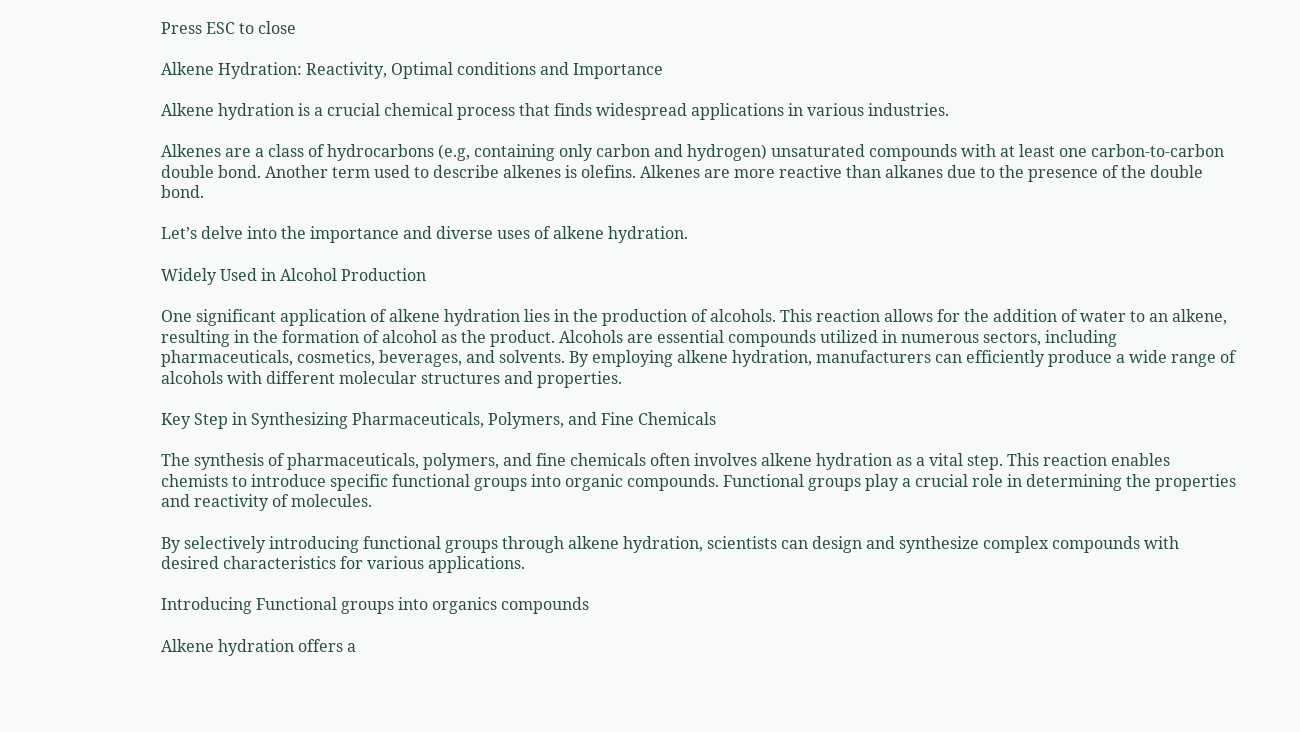Press ESC to close

Alkene Hydration: Reactivity, Optimal conditions and Importance

Alkene hydration is a crucial chemical process that finds widespread applications in various industries.

Alkenes are a class of hydrocarbons (e.g, containing only carbon and hydrogen) unsaturated compounds with at least one carbon-to-carbon double bond. Another term used to describe alkenes is olefins. Alkenes are more reactive than alkanes due to the presence of the double bond.

Let’s delve into the importance and diverse uses of alkene hydration.

Widely Used in Alcohol Production

One significant application of alkene hydration lies in the production of alcohols. This reaction allows for the addition of water to an alkene, resulting in the formation of alcohol as the product. Alcohols are essential compounds utilized in numerous sectors, including pharmaceuticals, cosmetics, beverages, and solvents. By employing alkene hydration, manufacturers can efficiently produce a wide range of alcohols with different molecular structures and properties.

Key Step in Synthesizing Pharmaceuticals, Polymers, and Fine Chemicals

The synthesis of pharmaceuticals, polymers, and fine chemicals often involves alkene hydration as a vital step. This reaction enables chemists to introduce specific functional groups into organic compounds. Functional groups play a crucial role in determining the properties and reactivity of molecules.

By selectively introducing functional groups through alkene hydration, scientists can design and synthesize complex compounds with desired characteristics for various applications.

Introducing Functional groups into organics compounds

Alkene hydration offers a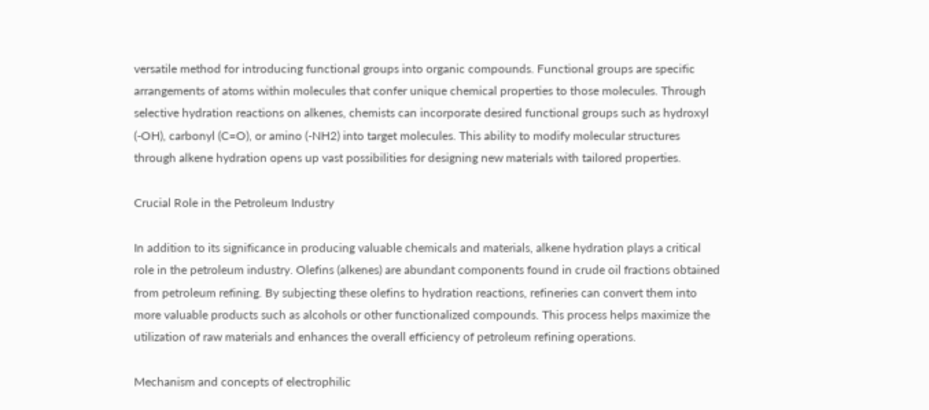versatile method for introducing functional groups into organic compounds. Functional groups are specific arrangements of atoms within molecules that confer unique chemical properties to those molecules. Through selective hydration reactions on alkenes, chemists can incorporate desired functional groups such as hydroxyl (-OH), carbonyl (C=O), or amino (-NH2) into target molecules. This ability to modify molecular structures through alkene hydration opens up vast possibilities for designing new materials with tailored properties.

Crucial Role in the Petroleum Industry

In addition to its significance in producing valuable chemicals and materials, alkene hydration plays a critical role in the petroleum industry. Olefins (alkenes) are abundant components found in crude oil fractions obtained from petroleum refining. By subjecting these olefins to hydration reactions, refineries can convert them into more valuable products such as alcohols or other functionalized compounds. This process helps maximize the utilization of raw materials and enhances the overall efficiency of petroleum refining operations.

Mechanism and concepts of electrophilic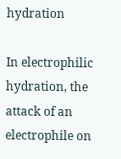hydration

In electrophilic hydration, the attack of an electrophile on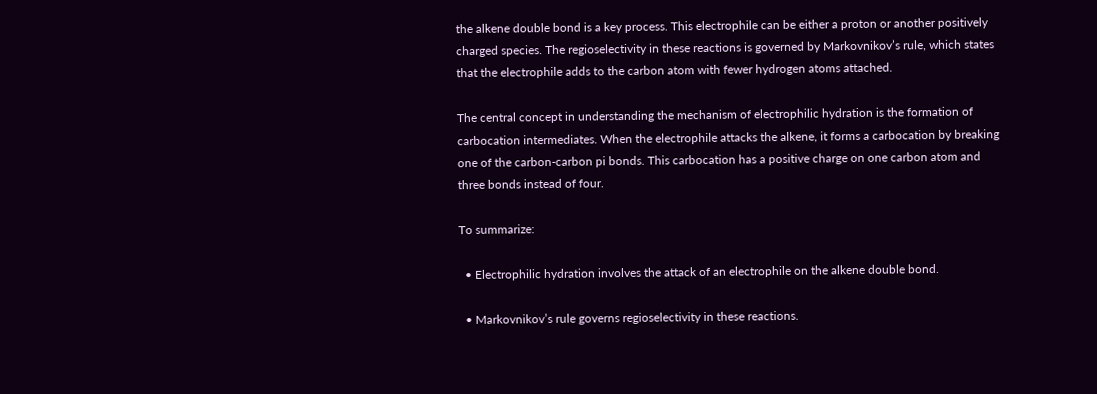the alkene double bond is a key process. This electrophile can be either a proton or another positively charged species. The regioselectivity in these reactions is governed by Markovnikov’s rule, which states that the electrophile adds to the carbon atom with fewer hydrogen atoms attached.

The central concept in understanding the mechanism of electrophilic hydration is the formation of carbocation intermediates. When the electrophile attacks the alkene, it forms a carbocation by breaking one of the carbon-carbon pi bonds. This carbocation has a positive charge on one carbon atom and three bonds instead of four.

To summarize:

  • Electrophilic hydration involves the attack of an electrophile on the alkene double bond.

  • Markovnikov’s rule governs regioselectivity in these reactions.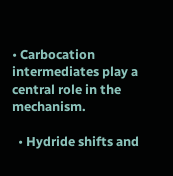• Carbocation intermediates play a central role in the mechanism.

  • Hydride shifts and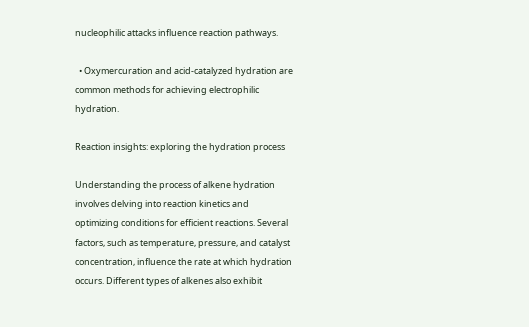nucleophilic attacks influence reaction pathways.

  • Oxymercuration and acid-catalyzed hydration are common methods for achieving electrophilic hydration.

Reaction insights: exploring the hydration process

Understanding the process of alkene hydration involves delving into reaction kinetics and optimizing conditions for efficient reactions. Several factors, such as temperature, pressure, and catalyst concentration, influence the rate at which hydration occurs. Different types of alkenes also exhibit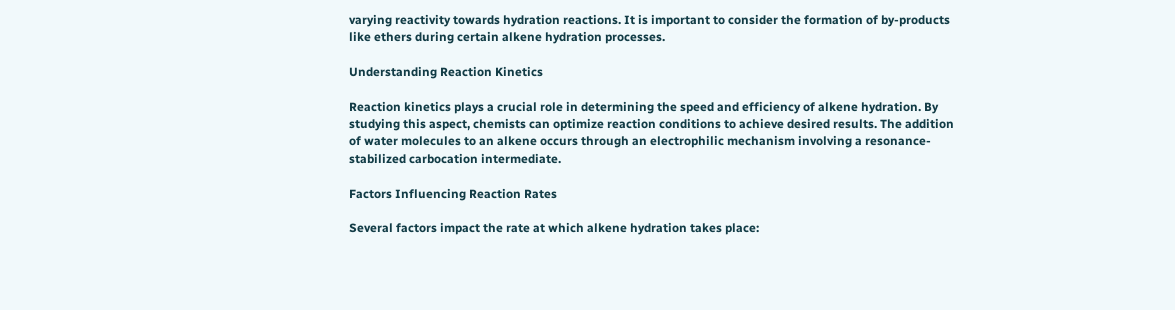varying reactivity towards hydration reactions. It is important to consider the formation of by-products like ethers during certain alkene hydration processes.

Understanding Reaction Kinetics

Reaction kinetics plays a crucial role in determining the speed and efficiency of alkene hydration. By studying this aspect, chemists can optimize reaction conditions to achieve desired results. The addition of water molecules to an alkene occurs through an electrophilic mechanism involving a resonance-stabilized carbocation intermediate.

Factors Influencing Reaction Rates

Several factors impact the rate at which alkene hydration takes place: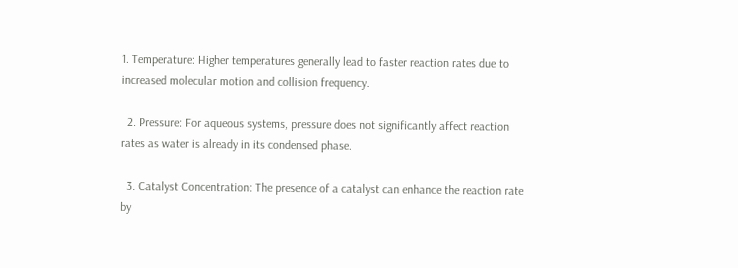1. Temperature: Higher temperatures generally lead to faster reaction rates due to increased molecular motion and collision frequency.

  2. Pressure: For aqueous systems, pressure does not significantly affect reaction rates as water is already in its condensed phase.

  3. Catalyst Concentration: The presence of a catalyst can enhance the reaction rate by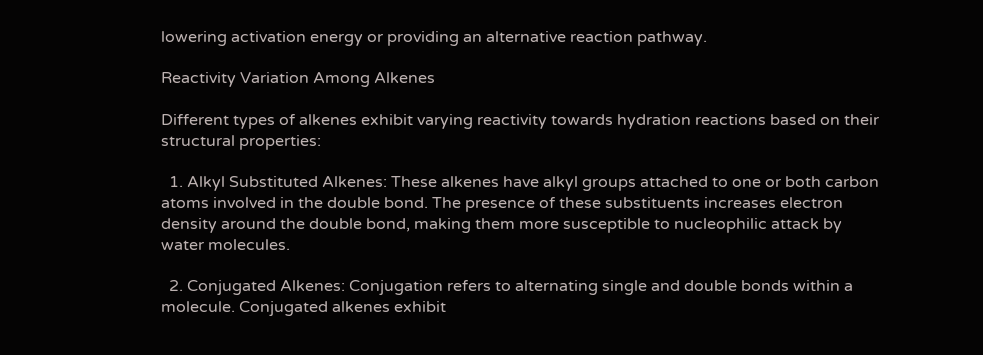lowering activation energy or providing an alternative reaction pathway.

Reactivity Variation Among Alkenes

Different types of alkenes exhibit varying reactivity towards hydration reactions based on their structural properties:

  1. Alkyl Substituted Alkenes: These alkenes have alkyl groups attached to one or both carbon atoms involved in the double bond. The presence of these substituents increases electron density around the double bond, making them more susceptible to nucleophilic attack by water molecules.

  2. Conjugated Alkenes: Conjugation refers to alternating single and double bonds within a molecule. Conjugated alkenes exhibit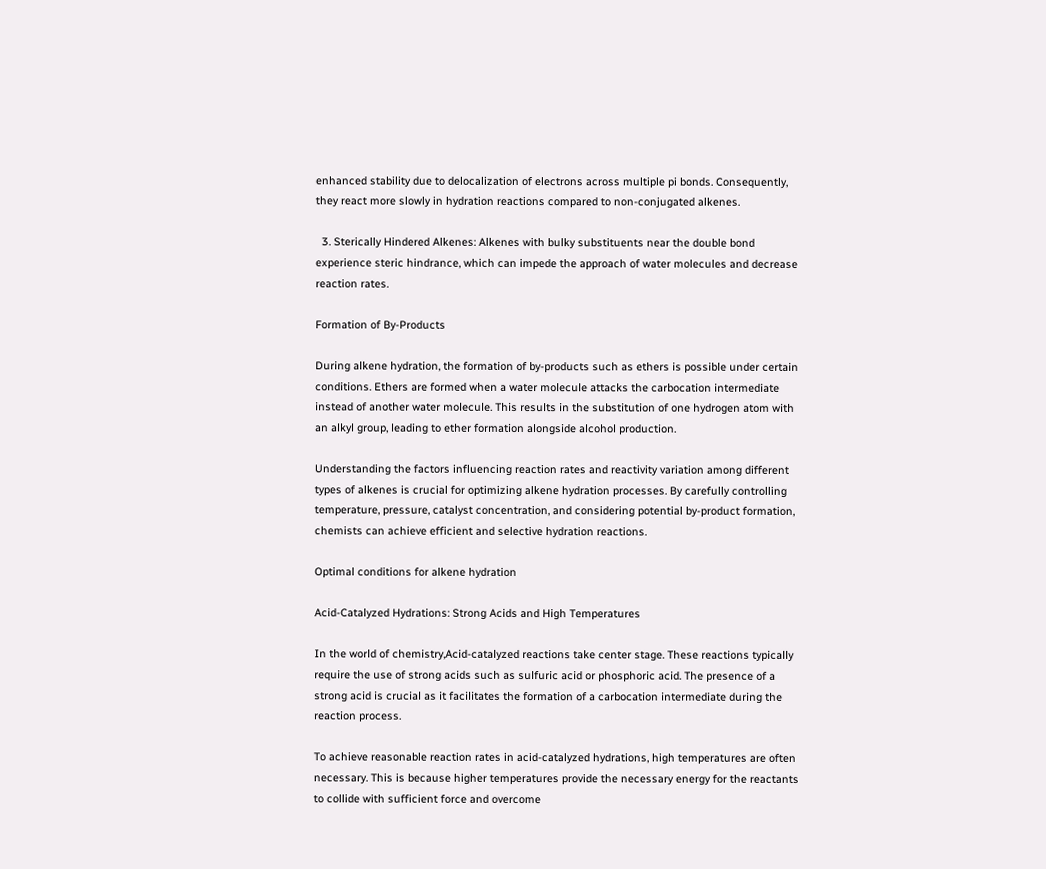enhanced stability due to delocalization of electrons across multiple pi bonds. Consequently, they react more slowly in hydration reactions compared to non-conjugated alkenes.

  3. Sterically Hindered Alkenes: Alkenes with bulky substituents near the double bond experience steric hindrance, which can impede the approach of water molecules and decrease reaction rates.

Formation of By-Products

During alkene hydration, the formation of by-products such as ethers is possible under certain conditions. Ethers are formed when a water molecule attacks the carbocation intermediate instead of another water molecule. This results in the substitution of one hydrogen atom with an alkyl group, leading to ether formation alongside alcohol production.

Understanding the factors influencing reaction rates and reactivity variation among different types of alkenes is crucial for optimizing alkene hydration processes. By carefully controlling temperature, pressure, catalyst concentration, and considering potential by-product formation, chemists can achieve efficient and selective hydration reactions.

Optimal conditions for alkene hydration

Acid-Catalyzed Hydrations: Strong Acids and High Temperatures

In the world of chemistry,Acid-catalyzed reactions take center stage. These reactions typically require the use of strong acids such as sulfuric acid or phosphoric acid. The presence of a strong acid is crucial as it facilitates the formation of a carbocation intermediate during the reaction process.

To achieve reasonable reaction rates in acid-catalyzed hydrations, high temperatures are often necessary. This is because higher temperatures provide the necessary energy for the reactants to collide with sufficient force and overcome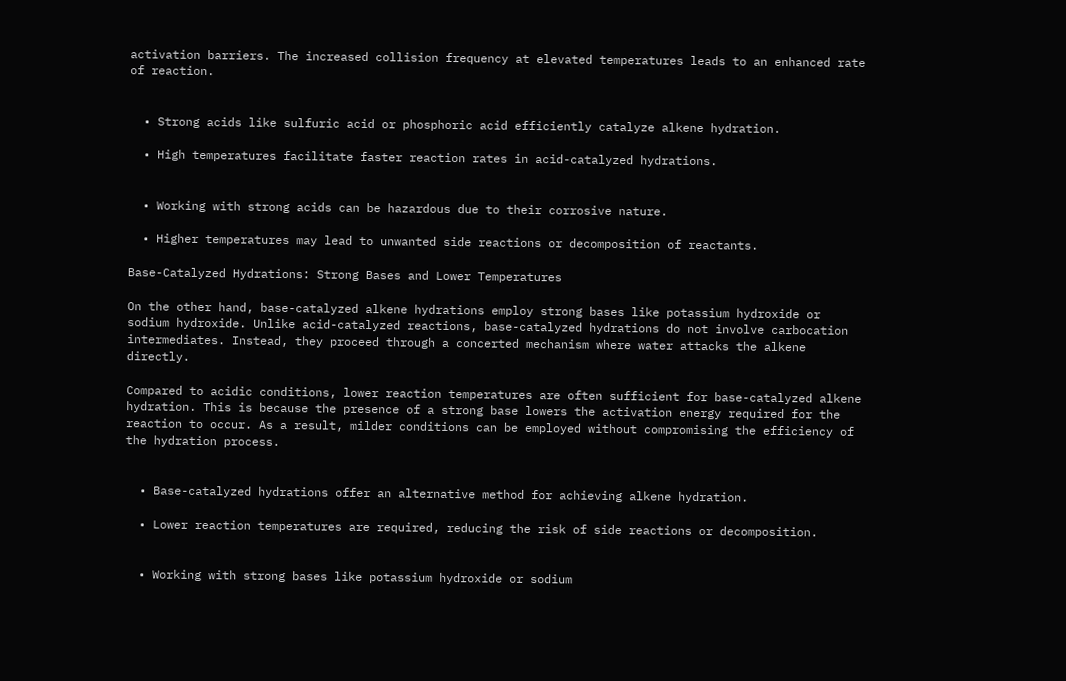activation barriers. The increased collision frequency at elevated temperatures leads to an enhanced rate of reaction.


  • Strong acids like sulfuric acid or phosphoric acid efficiently catalyze alkene hydration.

  • High temperatures facilitate faster reaction rates in acid-catalyzed hydrations.


  • Working with strong acids can be hazardous due to their corrosive nature.

  • Higher temperatures may lead to unwanted side reactions or decomposition of reactants.

Base-Catalyzed Hydrations: Strong Bases and Lower Temperatures

On the other hand, base-catalyzed alkene hydrations employ strong bases like potassium hydroxide or sodium hydroxide. Unlike acid-catalyzed reactions, base-catalyzed hydrations do not involve carbocation intermediates. Instead, they proceed through a concerted mechanism where water attacks the alkene directly.

Compared to acidic conditions, lower reaction temperatures are often sufficient for base-catalyzed alkene hydration. This is because the presence of a strong base lowers the activation energy required for the reaction to occur. As a result, milder conditions can be employed without compromising the efficiency of the hydration process.


  • Base-catalyzed hydrations offer an alternative method for achieving alkene hydration.

  • Lower reaction temperatures are required, reducing the risk of side reactions or decomposition.


  • Working with strong bases like potassium hydroxide or sodium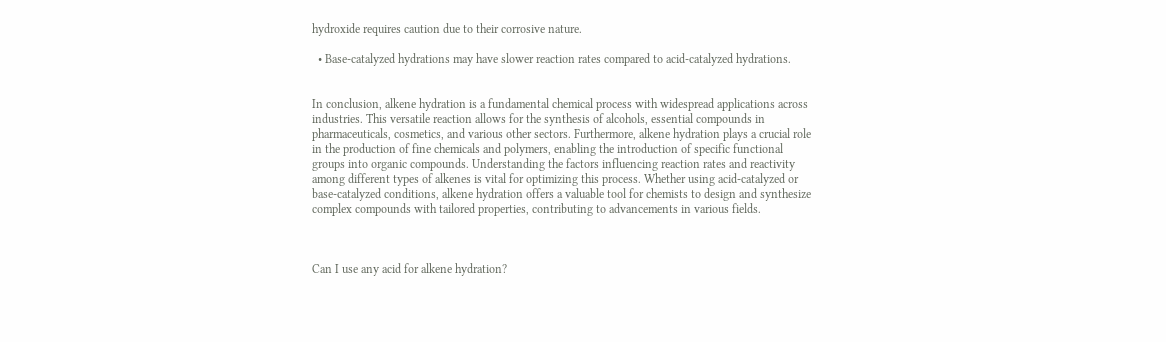hydroxide requires caution due to their corrosive nature.

  • Base-catalyzed hydrations may have slower reaction rates compared to acid-catalyzed hydrations.


In conclusion, alkene hydration is a fundamental chemical process with widespread applications across industries. This versatile reaction allows for the synthesis of alcohols, essential compounds in pharmaceuticals, cosmetics, and various other sectors. Furthermore, alkene hydration plays a crucial role in the production of fine chemicals and polymers, enabling the introduction of specific functional groups into organic compounds. Understanding the factors influencing reaction rates and reactivity among different types of alkenes is vital for optimizing this process. Whether using acid-catalyzed or base-catalyzed conditions, alkene hydration offers a valuable tool for chemists to design and synthesize complex compounds with tailored properties, contributing to advancements in various fields.



Can I use any acid for alkene hydration?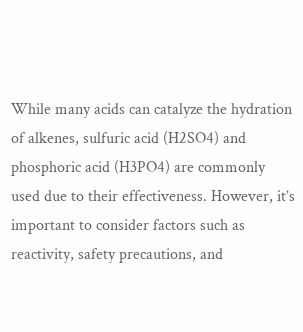While many acids can catalyze the hydration of alkenes, sulfuric acid (H2SO4) and phosphoric acid (H3PO4) are commonly used due to their effectiveness. However, it’s important to consider factors such as reactivity, safety precautions, and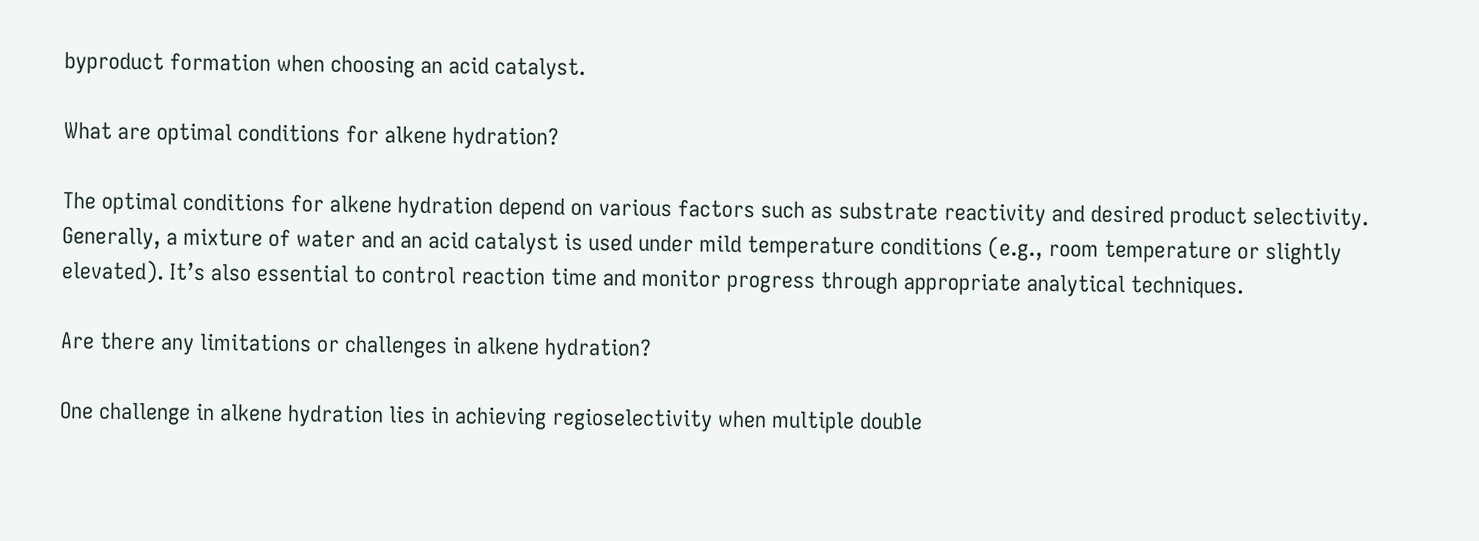byproduct formation when choosing an acid catalyst.

What are optimal conditions for alkene hydration?

The optimal conditions for alkene hydration depend on various factors such as substrate reactivity and desired product selectivity. Generally, a mixture of water and an acid catalyst is used under mild temperature conditions (e.g., room temperature or slightly elevated). It’s also essential to control reaction time and monitor progress through appropriate analytical techniques.

Are there any limitations or challenges in alkene hydration?

One challenge in alkene hydration lies in achieving regioselectivity when multiple double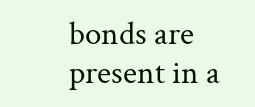bonds are present in a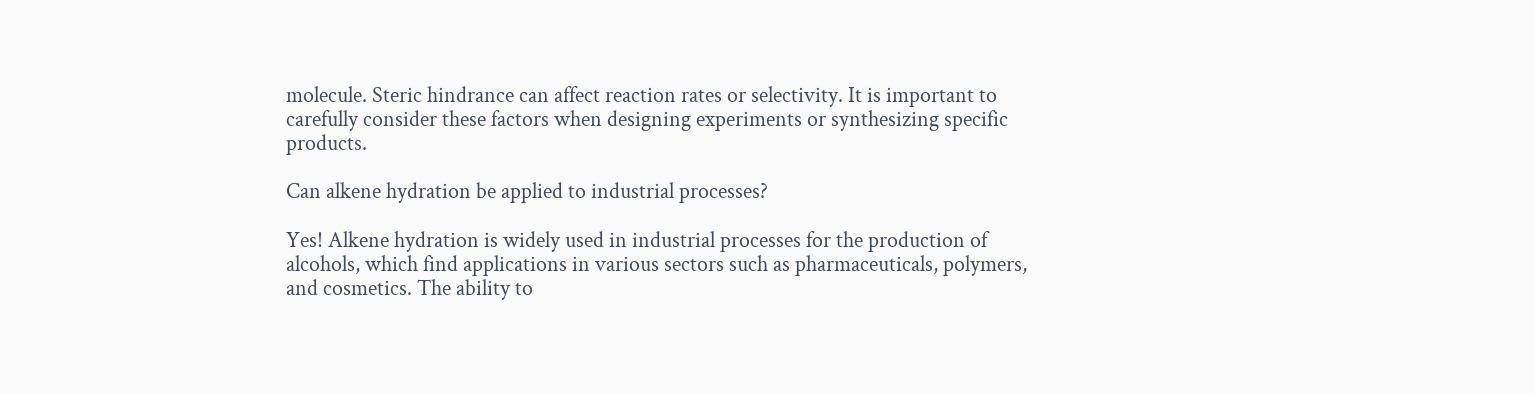molecule. Steric hindrance can affect reaction rates or selectivity. It is important to carefully consider these factors when designing experiments or synthesizing specific products.

Can alkene hydration be applied to industrial processes?

Yes! Alkene hydration is widely used in industrial processes for the production of alcohols, which find applications in various sectors such as pharmaceuticals, polymers, and cosmetics. The ability to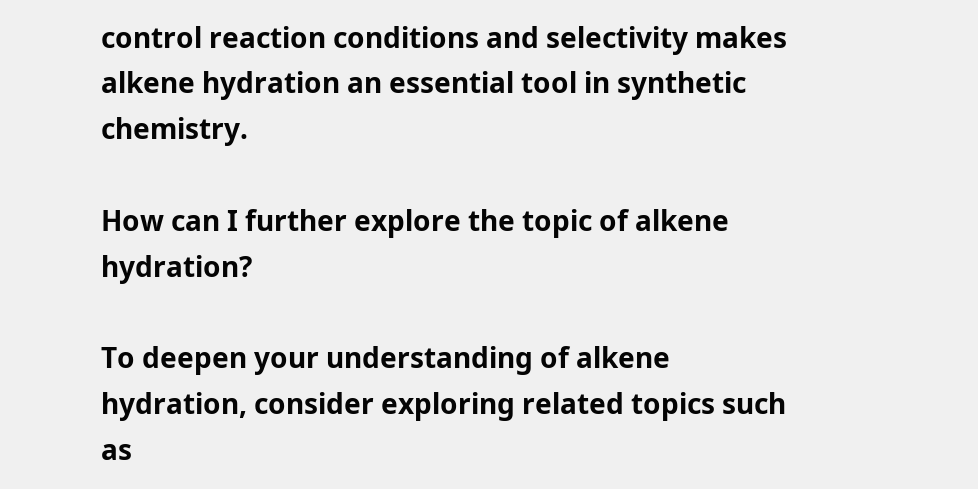control reaction conditions and selectivity makes alkene hydration an essential tool in synthetic chemistry.

How can I further explore the topic of alkene hydration?

To deepen your understanding of alkene hydration, consider exploring related topics such as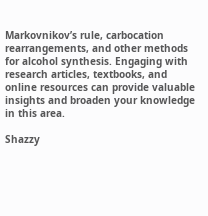Markovnikov’s rule, carbocation rearrangements, and other methods for alcohol synthesis. Engaging with research articles, textbooks, and online resources can provide valuable insights and broaden your knowledge in this area.

Shazzy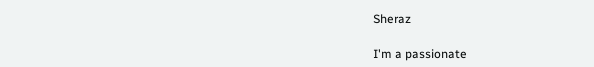Sheraz

I'm a passionate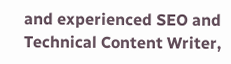and experienced SEO and Technical Content Writer,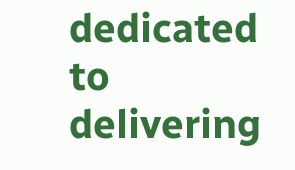dedicated to delivering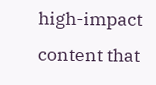high-impact content that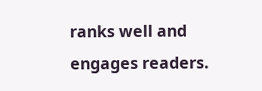ranks well and engages readers.